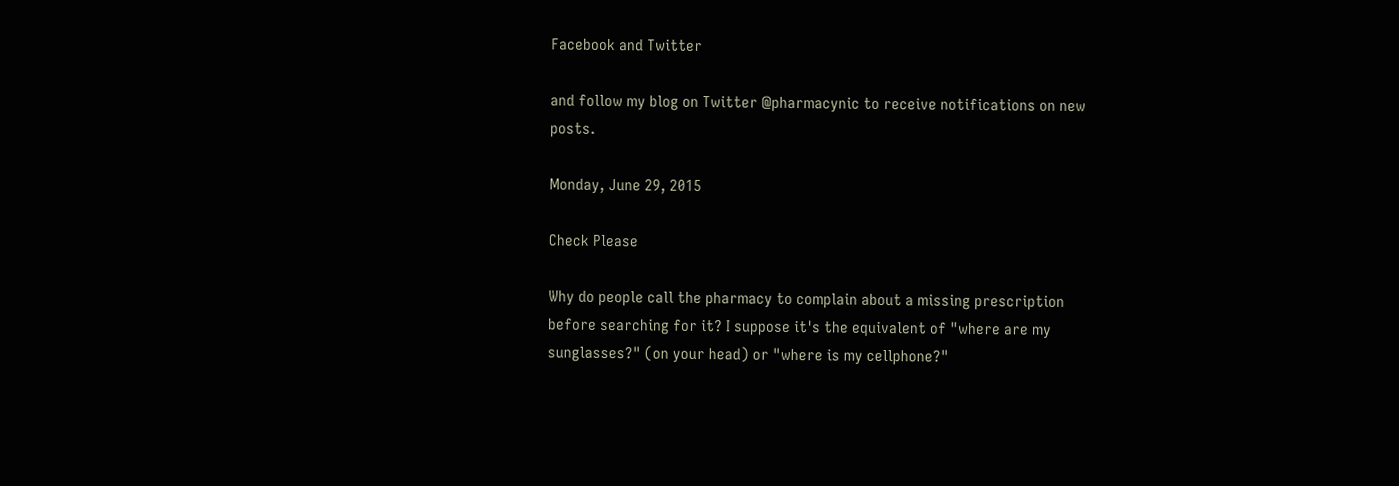Facebook and Twitter

and follow my blog on Twitter @pharmacynic to receive notifications on new posts.

Monday, June 29, 2015

Check Please

Why do people call the pharmacy to complain about a missing prescription before searching for it? I suppose it's the equivalent of "where are my sunglasses?" (on your head) or "where is my cellphone?"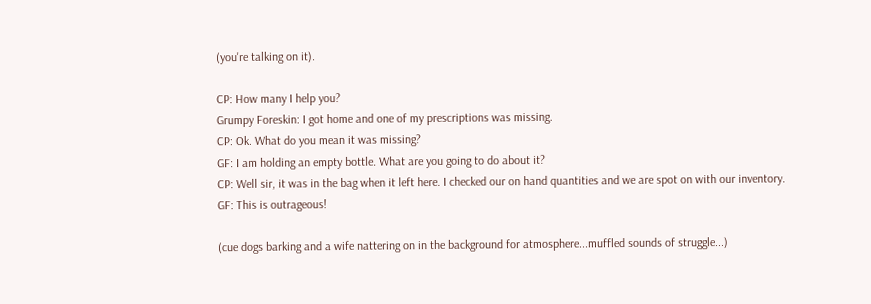(you're talking on it).

CP: How many I help you?
Grumpy Foreskin: I got home and one of my prescriptions was missing.
CP: Ok. What do you mean it was missing?
GF: I am holding an empty bottle. What are you going to do about it?
CP: Well sir, it was in the bag when it left here. I checked our on hand quantities and we are spot on with our inventory.
GF: This is outrageous!

(cue dogs barking and a wife nattering on in the background for atmosphere...muffled sounds of struggle...)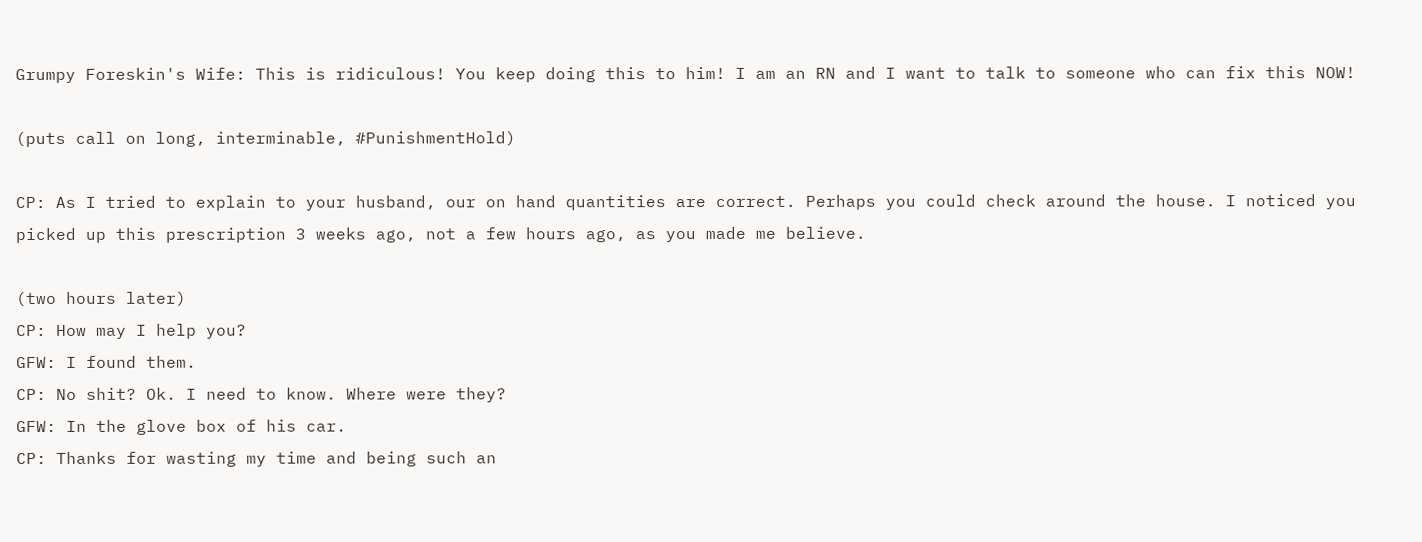Grumpy Foreskin's Wife: This is ridiculous! You keep doing this to him! I am an RN and I want to talk to someone who can fix this NOW!

(puts call on long, interminable, #PunishmentHold)

CP: As I tried to explain to your husband, our on hand quantities are correct. Perhaps you could check around the house. I noticed you picked up this prescription 3 weeks ago, not a few hours ago, as you made me believe.

(two hours later)
CP: How may I help you?
GFW: I found them.
CP: No shit? Ok. I need to know. Where were they?
GFW: In the glove box of his car.
CP: Thanks for wasting my time and being such an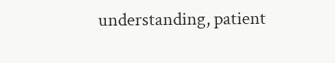understanding, patient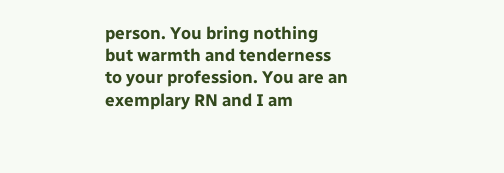person. You bring nothing but warmth and tenderness to your profession. You are an exemplary RN and I am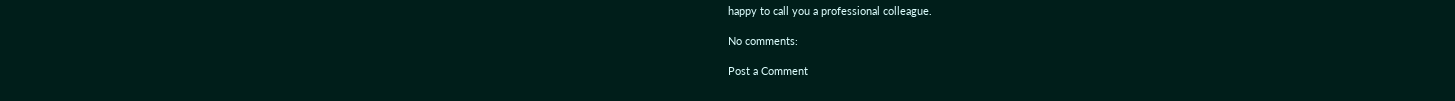happy to call you a professional colleague.

No comments:

Post a Comment